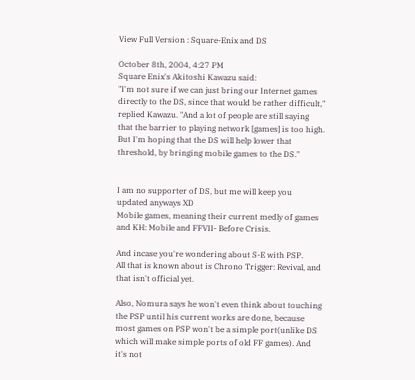View Full Version : Square-Enix and DS

October 8th, 2004, 4:27 PM
Square Enix's Akitoshi Kawazu said:
"I'm not sure if we can just bring our Internet games directly to the DS, since that would be rather difficult," replied Kawazu. "And a lot of people are still saying that the barrier to playing network [games] is too high. But I'm hoping that the DS will help lower that threshold, by bringing mobile games to the DS."


I am no supporter of DS, but me will keep you updated anyways XD
Mobile games, meaning their current medly of games and KH: Mobile and FFVII- Before Crisis.

And incase you're wondering about S-E with PSP.
All that is known about is Chrono Trigger: Revival, and that isn't official yet.

Also, Nomura says he won't even think about touching the PSP until his current works are done, because most games on PSP won't be a simple port(unlike DS which will make simple ports of old FF games). And it's not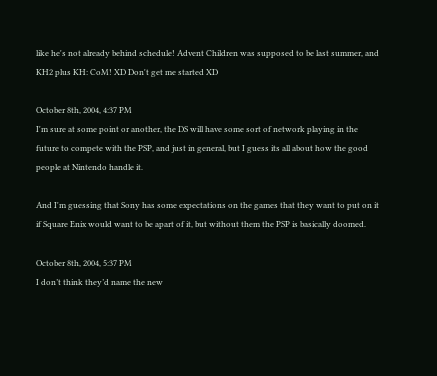like he's not already behind schedule! Advent Children was supposed to be last summer, and KH2 plus KH: CoM! XD Don't get me started XD

October 8th, 2004, 4:37 PM
I'm sure at some point or another, the DS will have some sort of network playing in the future to compete with the PSP, and just in general, but I guess its all about how the good people at Nintendo handle it.

And I'm guessing that Sony has some expectations on the games that they want to put on it if Square Enix would want to be apart of it, but without them the PSP is basically doomed.

October 8th, 2004, 5:37 PM
I don’t think they’d name the new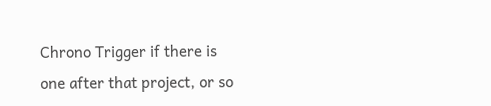Chrono Trigger if there is one after that project, or so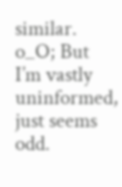similar. o_O; But I’m vastly uninformed, just seems odd.